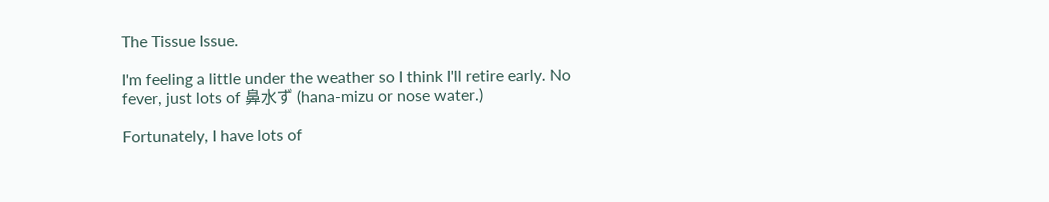The Tissue Issue.

I'm feeling a little under the weather so I think I'll retire early. No fever, just lots of 鼻水ず (hana-mizu or nose water.)

Fortunately, I have lots of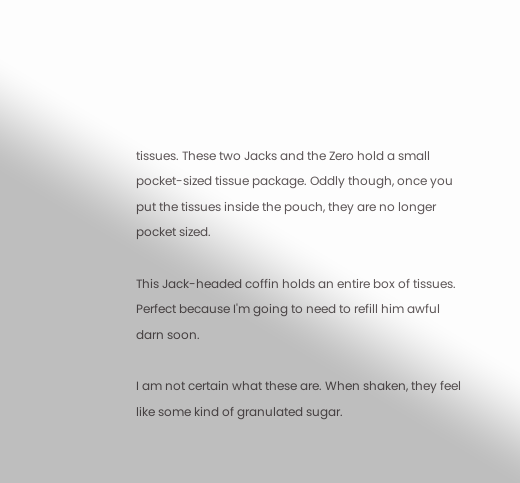tissues. These two Jacks and the Zero hold a small pocket-sized tissue package. Oddly though, once you put the tissues inside the pouch, they are no longer pocket sized.

This Jack-headed coffin holds an entire box of tissues. Perfect because I'm going to need to refill him awful darn soon.

I am not certain what these are. When shaken, they feel like some kind of granulated sugar.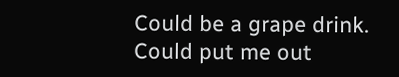Could be a grape drink. Could put me out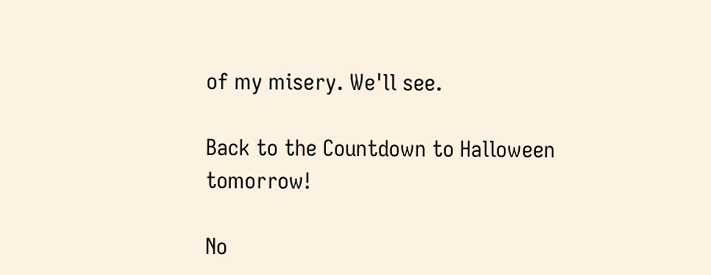of my misery. We'll see.

Back to the Countdown to Halloween tomorrow!

No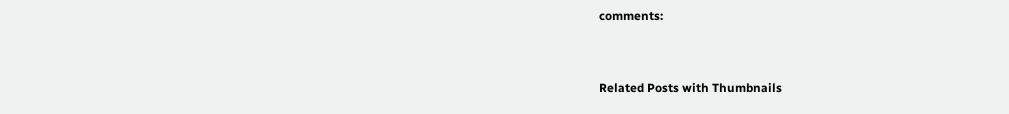comments:


Related Posts with Thumbnails